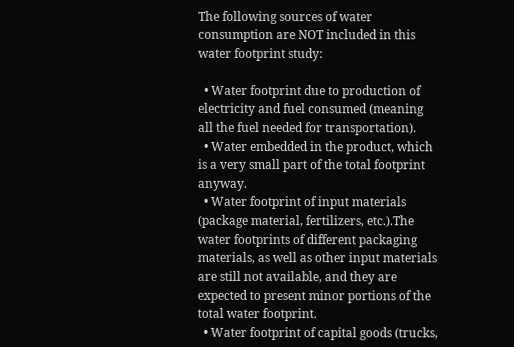The following sources of water consumption are NOT included in this water footprint study:

  • Water footprint due to production of electricity and fuel consumed (meaning all the fuel needed for transportation).
  • Water embedded in the product, which is a very small part of the total footprint anyway.
  • Water footprint of input materials (package material, fertilizers, etc.).The water footprints of different packaging materials, as well as other input materials are still not available, and they are expected to present minor portions of the total water footprint.
  • Water footprint of capital goods (trucks,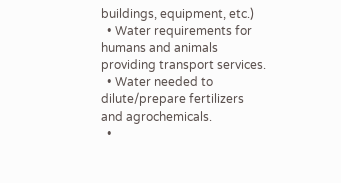buildings, equipment, etc.)
  • Water requirements for humans and animals providing transport services.
  • Water needed to dilute/prepare fertilizers and agrochemicals.
  •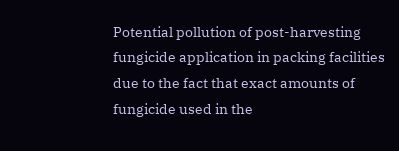Potential pollution of post-harvesting fungicide application in packing facilities due to the fact that exact amounts of fungicide used in the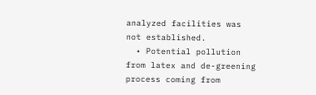analyzed facilities was not established.
  • Potential pollution from latex and de-greening process coming from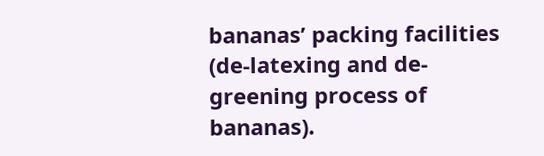bananas’ packing facilities (de-latexing and de-greening process of bananas).